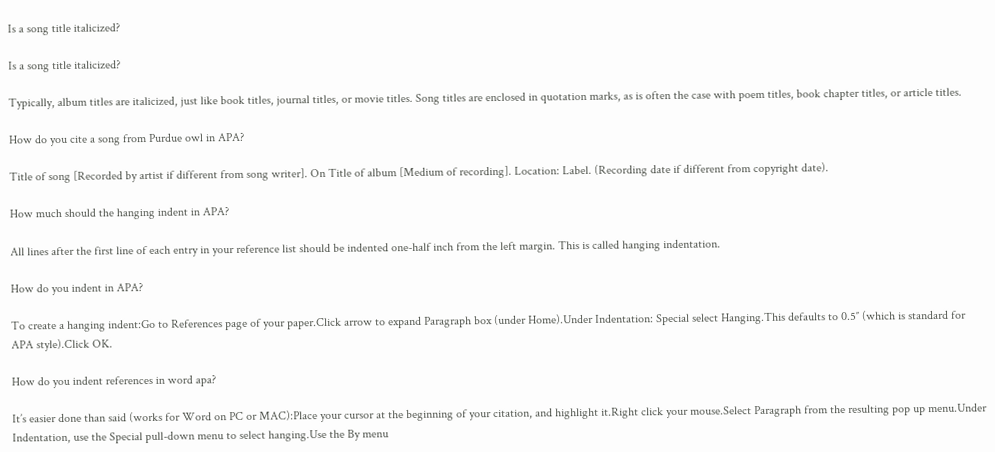Is a song title italicized?

Is a song title italicized?

Typically, album titles are italicized, just like book titles, journal titles, or movie titles. Song titles are enclosed in quotation marks, as is often the case with poem titles, book chapter titles, or article titles.

How do you cite a song from Purdue owl in APA?

Title of song [Recorded by artist if different from song writer]. On Title of album [Medium of recording]. Location: Label. (Recording date if different from copyright date).

How much should the hanging indent in APA?

All lines after the first line of each entry in your reference list should be indented one-half inch from the left margin. This is called hanging indentation.

How do you indent in APA?

To create a hanging indent:Go to References page of your paper.Click arrow to expand Paragraph box (under Home).Under Indentation: Special select Hanging.This defaults to 0.5″ (which is standard for APA style).Click OK.

How do you indent references in word apa?

It’s easier done than said (works for Word on PC or MAC):Place your cursor at the beginning of your citation, and highlight it.Right click your mouse.Select Paragraph from the resulting pop up menu.Under Indentation, use the Special pull-down menu to select hanging.Use the By menu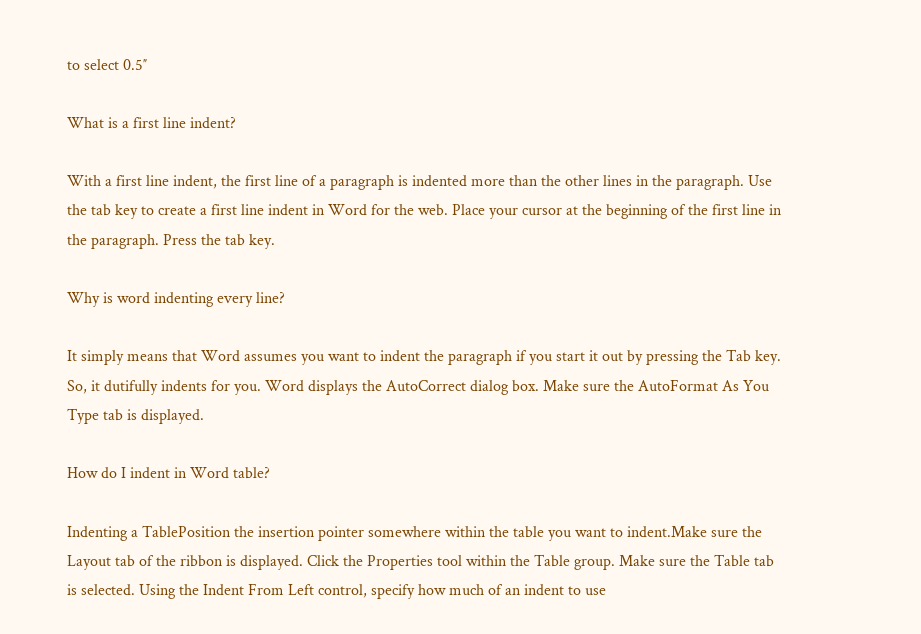to select 0.5″

What is a first line indent?

With a first line indent, the first line of a paragraph is indented more than the other lines in the paragraph. Use the tab key to create a first line indent in Word for the web. Place your cursor at the beginning of the first line in the paragraph. Press the tab key.

Why is word indenting every line?

It simply means that Word assumes you want to indent the paragraph if you start it out by pressing the Tab key. So, it dutifully indents for you. Word displays the AutoCorrect dialog box. Make sure the AutoFormat As You Type tab is displayed.

How do I indent in Word table?

Indenting a TablePosition the insertion pointer somewhere within the table you want to indent.Make sure the Layout tab of the ribbon is displayed. Click the Properties tool within the Table group. Make sure the Table tab is selected. Using the Indent From Left control, specify how much of an indent to use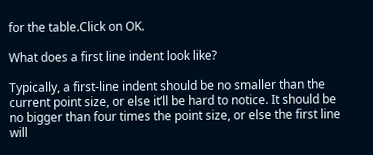for the table.Click on OK.

What does a first line indent look like?

Typically, a first-line indent should be no smaller than the current point size, or else it’ll be hard to notice. It should be no bigger than four times the point size, or else the first line will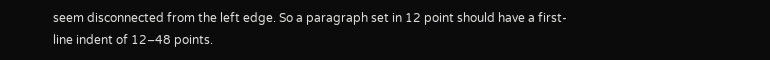seem disconnected from the left edge. So a paragraph set in 12 point should have a first-line indent of 12–48 points.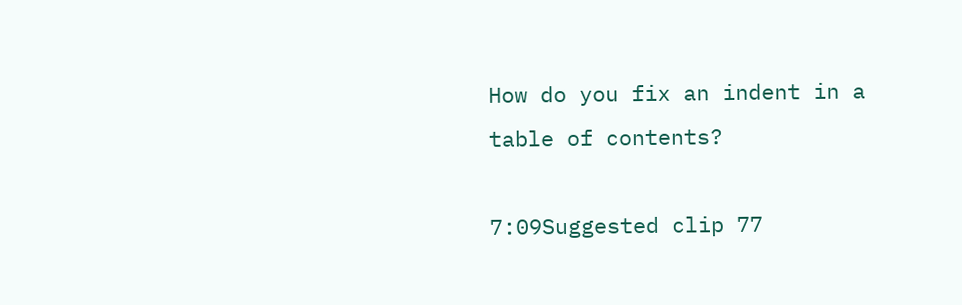How do you fix an indent in a table of contents?

7:09Suggested clip 77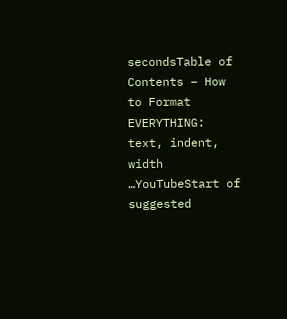secondsTable of Contents – How to Format EVERYTHING: text, indent, width …YouTubeStart of suggested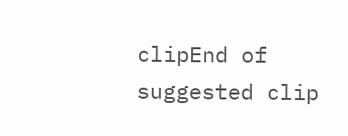clipEnd of suggested clip